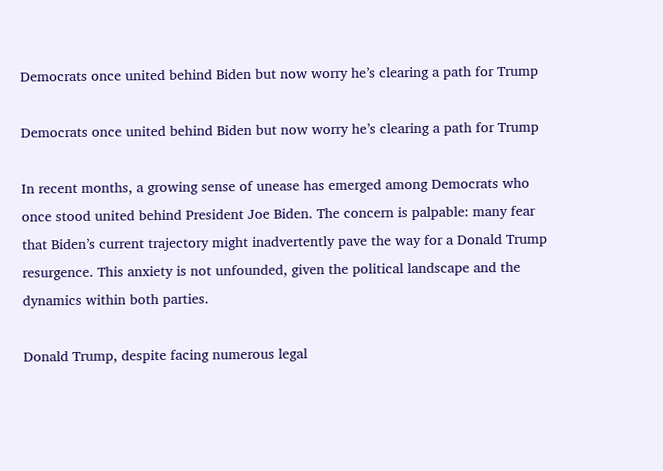Democrats once united behind Biden but now worry he’s clearing a path for Trump

Democrats once united behind Biden but now worry he’s clearing a path for Trump

In recent months, a growing sense of unease has emerged among Democrats who once stood united behind President Joe Biden. The concern is palpable: many fear that Biden’s current trajectory might inadvertently pave the way for a Donald Trump resurgence. This anxiety is not unfounded, given the political landscape and the dynamics within both parties.

Donald Trump, despite facing numerous legal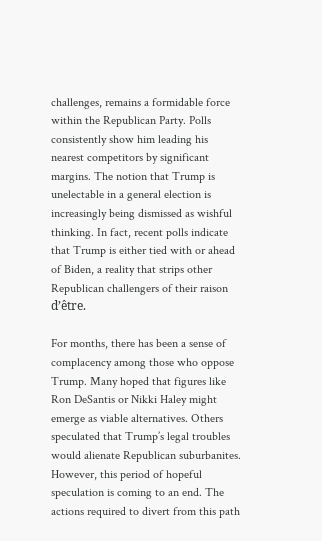challenges, remains a formidable force within the Republican Party. Polls consistently show him leading his nearest competitors by significant margins. The notion that Trump is unelectable in a general election is increasingly being dismissed as wishful thinking. In fact, recent polls indicate that Trump is either tied with or ahead of Biden, a reality that strips other Republican challengers of their raison d’être.

For months, there has been a sense of complacency among those who oppose Trump. Many hoped that figures like Ron DeSantis or Nikki Haley might emerge as viable alternatives. Others speculated that Trump’s legal troubles would alienate Republican suburbanites. However, this period of hopeful speculation is coming to an end. The actions required to divert from this path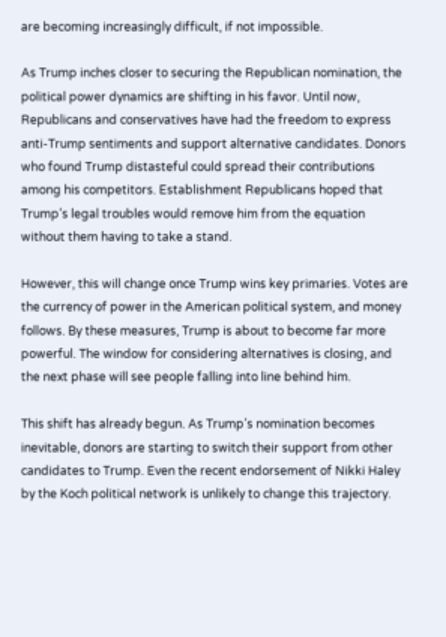are becoming increasingly difficult, if not impossible.

As Trump inches closer to securing the Republican nomination, the political power dynamics are shifting in his favor. Until now, Republicans and conservatives have had the freedom to express anti-Trump sentiments and support alternative candidates. Donors who found Trump distasteful could spread their contributions among his competitors. Establishment Republicans hoped that Trump’s legal troubles would remove him from the equation without them having to take a stand.

However, this will change once Trump wins key primaries. Votes are the currency of power in the American political system, and money follows. By these measures, Trump is about to become far more powerful. The window for considering alternatives is closing, and the next phase will see people falling into line behind him.

This shift has already begun. As Trump’s nomination becomes inevitable, donors are starting to switch their support from other candidates to Trump. Even the recent endorsement of Nikki Haley by the Koch political network is unlikely to change this trajectory.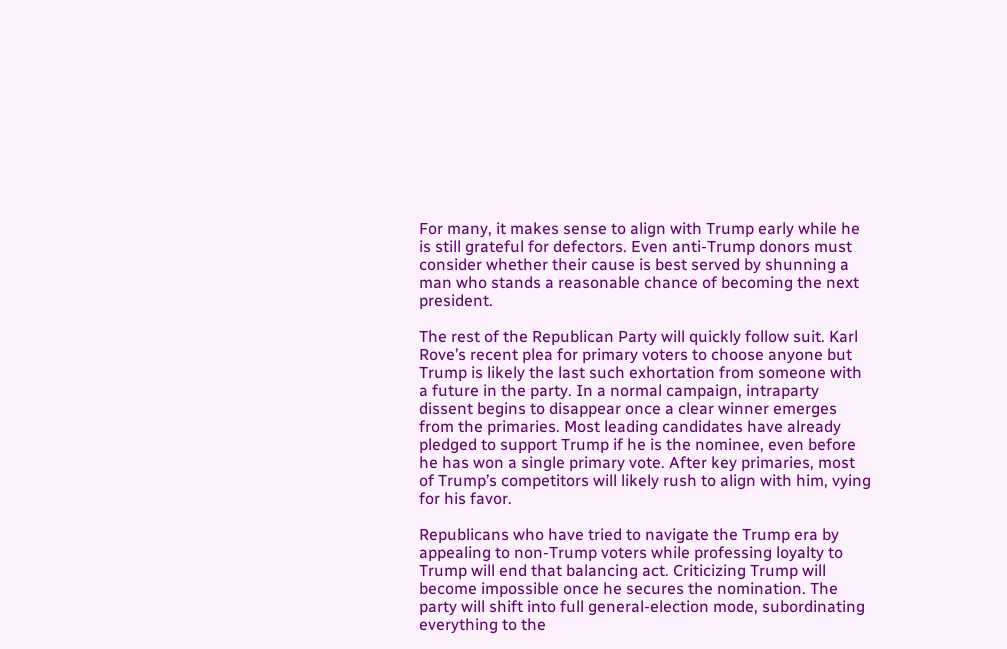For many, it makes sense to align with Trump early while he is still grateful for defectors. Even anti-Trump donors must consider whether their cause is best served by shunning a man who stands a reasonable chance of becoming the next president.

The rest of the Republican Party will quickly follow suit. Karl Rove’s recent plea for primary voters to choose anyone but Trump is likely the last such exhortation from someone with a future in the party. In a normal campaign, intraparty dissent begins to disappear once a clear winner emerges from the primaries. Most leading candidates have already pledged to support Trump if he is the nominee, even before he has won a single primary vote. After key primaries, most of Trump’s competitors will likely rush to align with him, vying for his favor.

Republicans who have tried to navigate the Trump era by appealing to non-Trump voters while professing loyalty to Trump will end that balancing act. Criticizing Trump will become impossible once he secures the nomination. The party will shift into full general-election mode, subordinating everything to the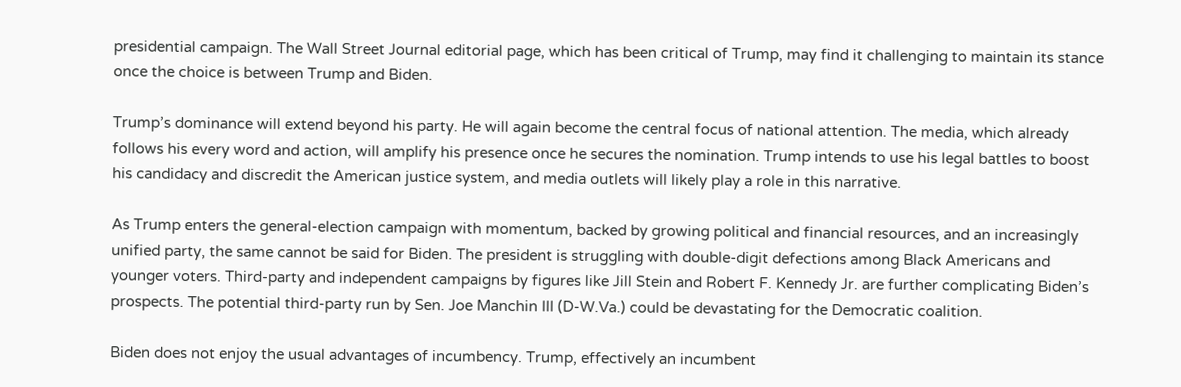presidential campaign. The Wall Street Journal editorial page, which has been critical of Trump, may find it challenging to maintain its stance once the choice is between Trump and Biden.

Trump’s dominance will extend beyond his party. He will again become the central focus of national attention. The media, which already follows his every word and action, will amplify his presence once he secures the nomination. Trump intends to use his legal battles to boost his candidacy and discredit the American justice system, and media outlets will likely play a role in this narrative.

As Trump enters the general-election campaign with momentum, backed by growing political and financial resources, and an increasingly unified party, the same cannot be said for Biden. The president is struggling with double-digit defections among Black Americans and younger voters. Third-party and independent campaigns by figures like Jill Stein and Robert F. Kennedy Jr. are further complicating Biden’s prospects. The potential third-party run by Sen. Joe Manchin III (D-W.Va.) could be devastating for the Democratic coalition.

Biden does not enjoy the usual advantages of incumbency. Trump, effectively an incumbent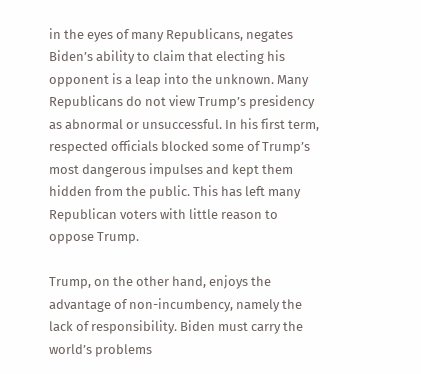in the eyes of many Republicans, negates Biden’s ability to claim that electing his opponent is a leap into the unknown. Many Republicans do not view Trump’s presidency as abnormal or unsuccessful. In his first term, respected officials blocked some of Trump’s most dangerous impulses and kept them hidden from the public. This has left many Republican voters with little reason to oppose Trump.

Trump, on the other hand, enjoys the advantage of non-incumbency, namely the lack of responsibility. Biden must carry the world’s problems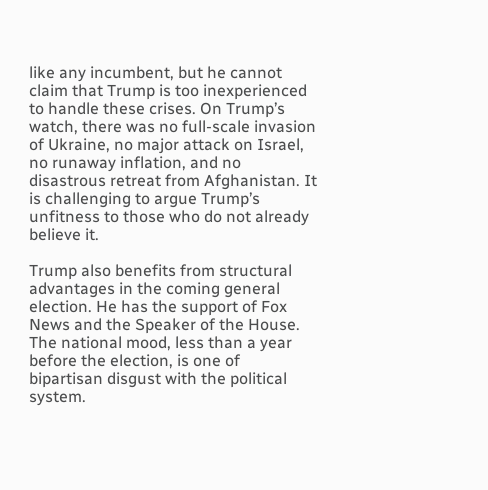like any incumbent, but he cannot claim that Trump is too inexperienced to handle these crises. On Trump’s watch, there was no full-scale invasion of Ukraine, no major attack on Israel, no runaway inflation, and no disastrous retreat from Afghanistan. It is challenging to argue Trump’s unfitness to those who do not already believe it.

Trump also benefits from structural advantages in the coming general election. He has the support of Fox News and the Speaker of the House. The national mood, less than a year before the election, is one of bipartisan disgust with the political system.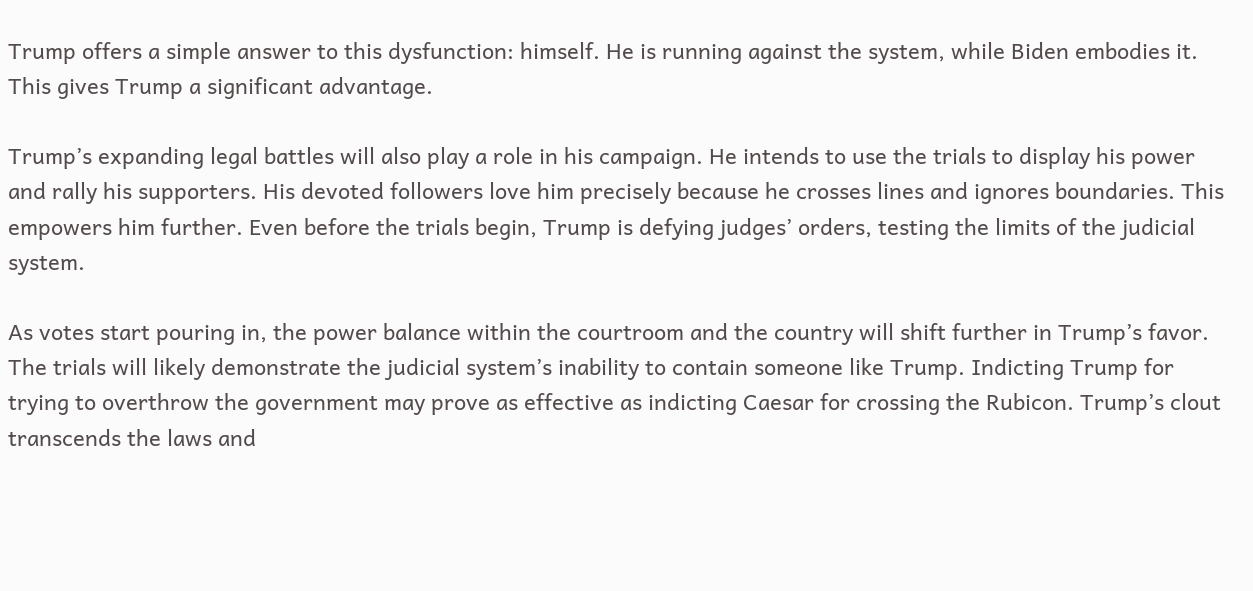Trump offers a simple answer to this dysfunction: himself. He is running against the system, while Biden embodies it. This gives Trump a significant advantage.

Trump’s expanding legal battles will also play a role in his campaign. He intends to use the trials to display his power and rally his supporters. His devoted followers love him precisely because he crosses lines and ignores boundaries. This empowers him further. Even before the trials begin, Trump is defying judges’ orders, testing the limits of the judicial system.

As votes start pouring in, the power balance within the courtroom and the country will shift further in Trump’s favor. The trials will likely demonstrate the judicial system’s inability to contain someone like Trump. Indicting Trump for trying to overthrow the government may prove as effective as indicting Caesar for crossing the Rubicon. Trump’s clout transcends the laws and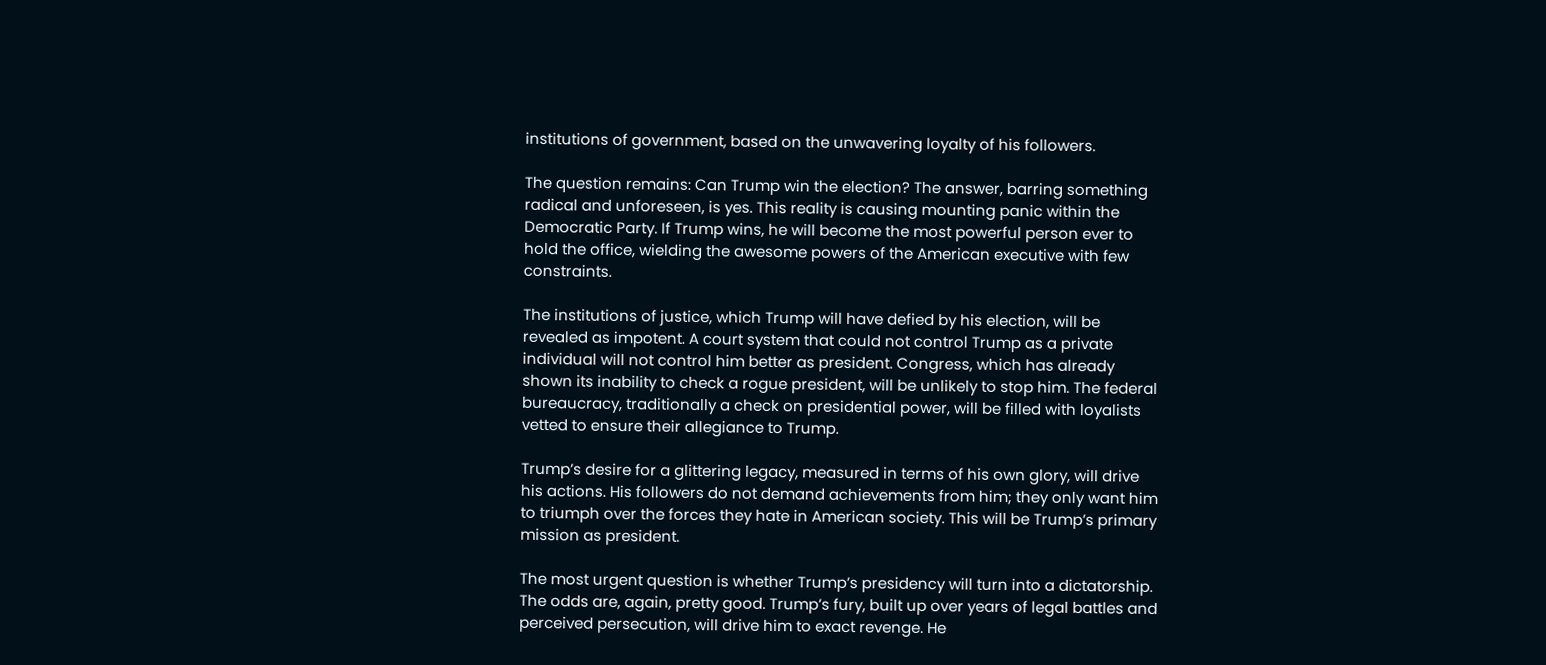institutions of government, based on the unwavering loyalty of his followers.

The question remains: Can Trump win the election? The answer, barring something radical and unforeseen, is yes. This reality is causing mounting panic within the Democratic Party. If Trump wins, he will become the most powerful person ever to hold the office, wielding the awesome powers of the American executive with few constraints.

The institutions of justice, which Trump will have defied by his election, will be revealed as impotent. A court system that could not control Trump as a private individual will not control him better as president. Congress, which has already shown its inability to check a rogue president, will be unlikely to stop him. The federal bureaucracy, traditionally a check on presidential power, will be filled with loyalists vetted to ensure their allegiance to Trump.

Trump’s desire for a glittering legacy, measured in terms of his own glory, will drive his actions. His followers do not demand achievements from him; they only want him to triumph over the forces they hate in American society. This will be Trump’s primary mission as president.

The most urgent question is whether Trump’s presidency will turn into a dictatorship. The odds are, again, pretty good. Trump’s fury, built up over years of legal battles and perceived persecution, will drive him to exact revenge. He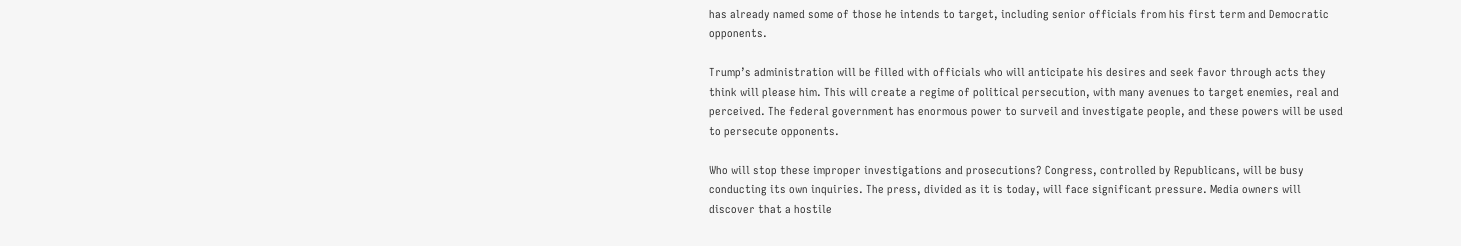has already named some of those he intends to target, including senior officials from his first term and Democratic opponents.

Trump’s administration will be filled with officials who will anticipate his desires and seek favor through acts they think will please him. This will create a regime of political persecution, with many avenues to target enemies, real and perceived. The federal government has enormous power to surveil and investigate people, and these powers will be used to persecute opponents.

Who will stop these improper investigations and prosecutions? Congress, controlled by Republicans, will be busy conducting its own inquiries. The press, divided as it is today, will face significant pressure. Media owners will discover that a hostile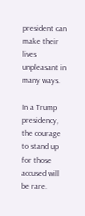president can make their lives unpleasant in many ways.

In a Trump presidency, the courage to stand up for those accused will be rare.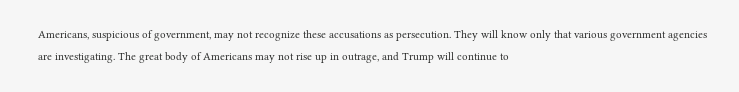Americans, suspicious of government, may not recognize these accusations as persecution. They will know only that various government agencies are investigating. The great body of Americans may not rise up in outrage, and Trump will continue to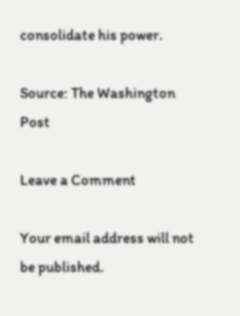consolidate his power.

Source: The Washington Post

Leave a Comment

Your email address will not be published.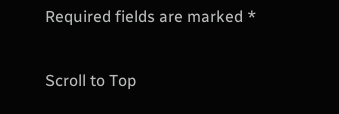Required fields are marked *

Scroll to Top